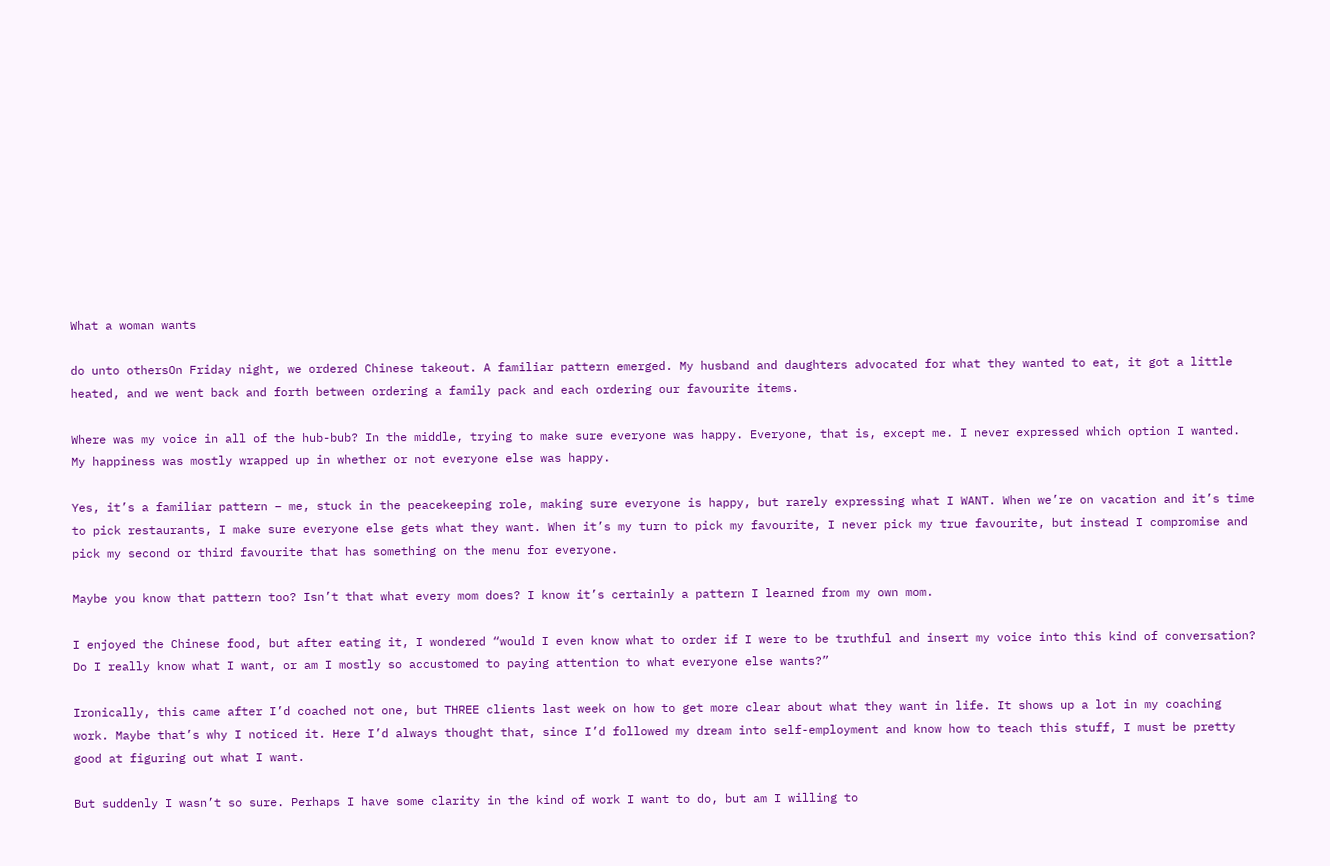What a woman wants

do unto othersOn Friday night, we ordered Chinese takeout. A familiar pattern emerged. My husband and daughters advocated for what they wanted to eat, it got a little heated, and we went back and forth between ordering a family pack and each ordering our favourite items.

Where was my voice in all of the hub-bub? In the middle, trying to make sure everyone was happy. Everyone, that is, except me. I never expressed which option I wanted. My happiness was mostly wrapped up in whether or not everyone else was happy.

Yes, it’s a familiar pattern – me, stuck in the peacekeeping role, making sure everyone is happy, but rarely expressing what I WANT. When we’re on vacation and it’s time to pick restaurants, I make sure everyone else gets what they want. When it’s my turn to pick my favourite, I never pick my true favourite, but instead I compromise and pick my second or third favourite that has something on the menu for everyone.

Maybe you know that pattern too? Isn’t that what every mom does? I know it’s certainly a pattern I learned from my own mom.

I enjoyed the Chinese food, but after eating it, I wondered “would I even know what to order if I were to be truthful and insert my voice into this kind of conversation? Do I really know what I want, or am I mostly so accustomed to paying attention to what everyone else wants?”

Ironically, this came after I’d coached not one, but THREE clients last week on how to get more clear about what they want in life. It shows up a lot in my coaching work. Maybe that’s why I noticed it. Here I’d always thought that, since I’d followed my dream into self-employment and know how to teach this stuff, I must be pretty good at figuring out what I want.

But suddenly I wasn’t so sure. Perhaps I have some clarity in the kind of work I want to do, but am I willing to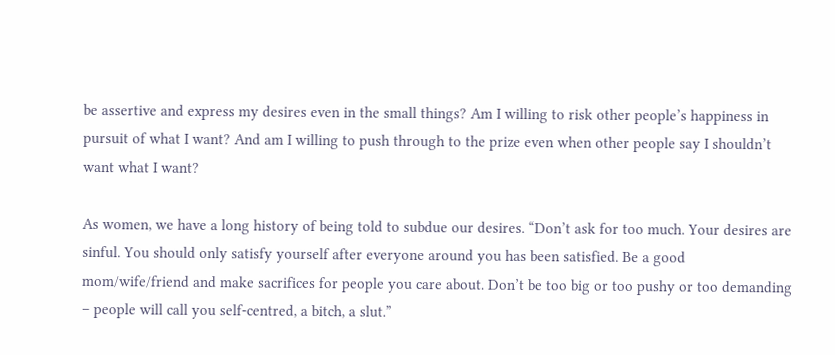be assertive and express my desires even in the small things? Am I willing to risk other people’s happiness in pursuit of what I want? And am I willing to push through to the prize even when other people say I shouldn’t want what I want?

As women, we have a long history of being told to subdue our desires. “Don’t ask for too much. Your desires are sinful. You should only satisfy yourself after everyone around you has been satisfied. Be a good mom/wife/friend and make sacrifices for people you care about. Don’t be too big or too pushy or too demanding – people will call you self-centred, a bitch, a slut.”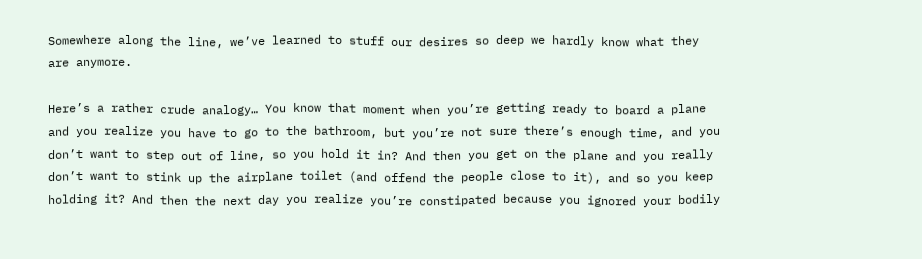Somewhere along the line, we’ve learned to stuff our desires so deep we hardly know what they are anymore.

Here’s a rather crude analogy… You know that moment when you’re getting ready to board a plane and you realize you have to go to the bathroom, but you’re not sure there’s enough time, and you don’t want to step out of line, so you hold it in? And then you get on the plane and you really don’t want to stink up the airplane toilet (and offend the people close to it), and so you keep holding it? And then the next day you realize you’re constipated because you ignored your bodily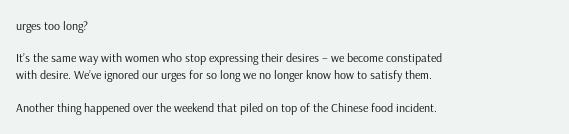urges too long?

It’s the same way with women who stop expressing their desires – we become constipated with desire. We’ve ignored our urges for so long we no longer know how to satisfy them.

Another thing happened over the weekend that piled on top of the Chinese food incident.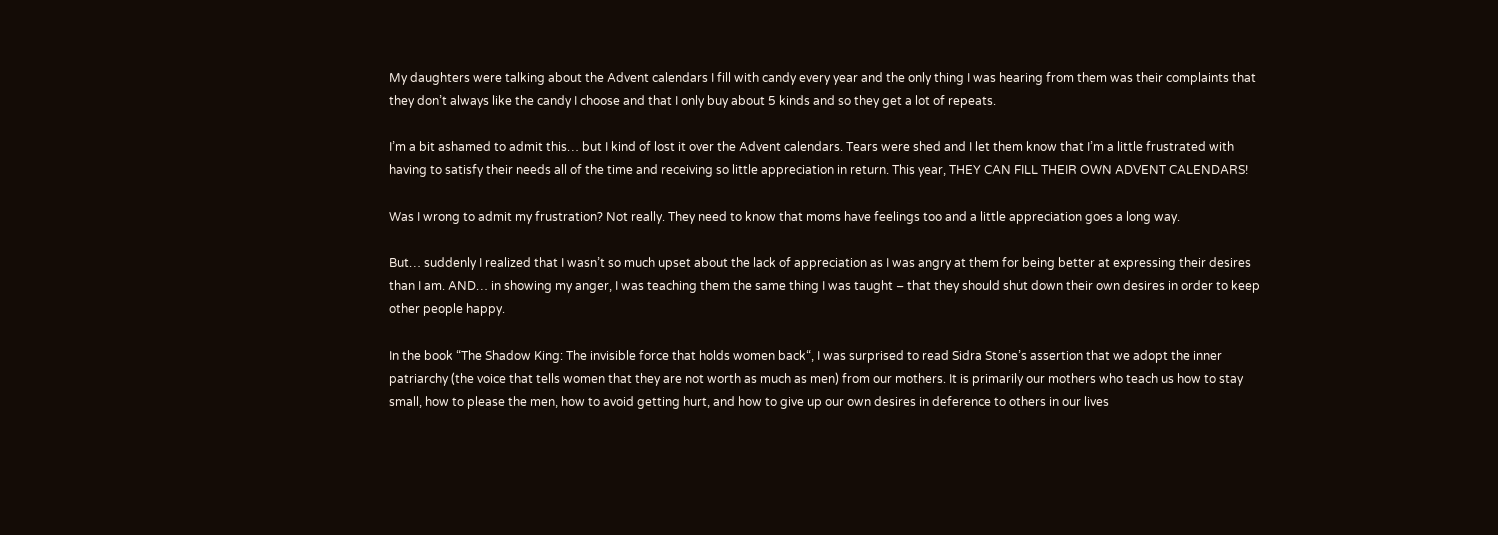My daughters were talking about the Advent calendars I fill with candy every year and the only thing I was hearing from them was their complaints that they don’t always like the candy I choose and that I only buy about 5 kinds and so they get a lot of repeats.

I’m a bit ashamed to admit this… but I kind of lost it over the Advent calendars. Tears were shed and I let them know that I’m a little frustrated with having to satisfy their needs all of the time and receiving so little appreciation in return. This year, THEY CAN FILL THEIR OWN ADVENT CALENDARS!

Was I wrong to admit my frustration? Not really. They need to know that moms have feelings too and a little appreciation goes a long way.

But… suddenly I realized that I wasn’t so much upset about the lack of appreciation as I was angry at them for being better at expressing their desires than I am. AND… in showing my anger, I was teaching them the same thing I was taught – that they should shut down their own desires in order to keep other people happy.

In the book “The Shadow King: The invisible force that holds women back“, I was surprised to read Sidra Stone’s assertion that we adopt the inner patriarchy (the voice that tells women that they are not worth as much as men) from our mothers. It is primarily our mothers who teach us how to stay small, how to please the men, how to avoid getting hurt, and how to give up our own desires in deference to others in our lives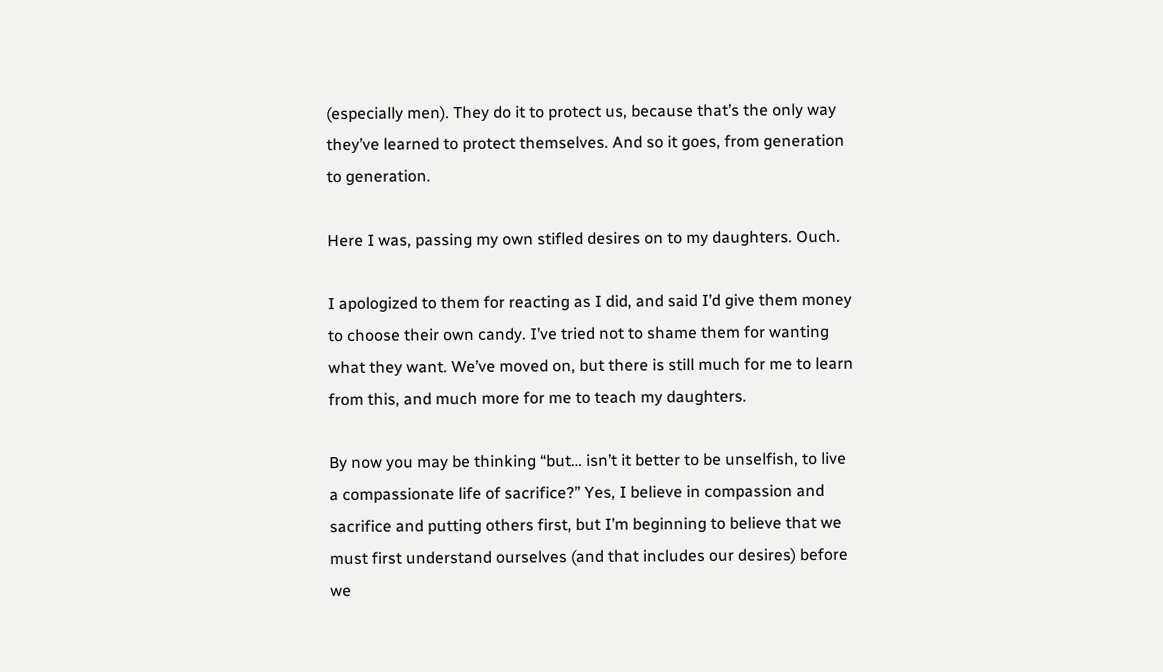(especially men). They do it to protect us, because that’s the only way they’ve learned to protect themselves. And so it goes, from generation to generation.

Here I was, passing my own stifled desires on to my daughters. Ouch.

I apologized to them for reacting as I did, and said I’d give them money to choose their own candy. I’ve tried not to shame them for wanting what they want. We’ve moved on, but there is still much for me to learn from this, and much more for me to teach my daughters.

By now you may be thinking “but… isn’t it better to be unselfish, to live a compassionate life of sacrifice?” Yes, I believe in compassion and sacrifice and putting others first, but I’m beginning to believe that we must first understand ourselves (and that includes our desires) before we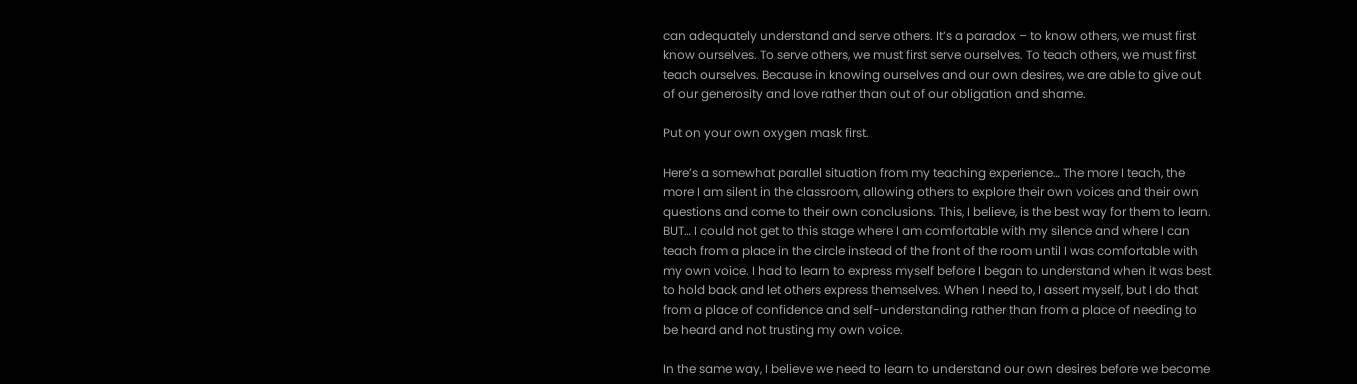can adequately understand and serve others. It’s a paradox – to know others, we must first know ourselves. To serve others, we must first serve ourselves. To teach others, we must first teach ourselves. Because in knowing ourselves and our own desires, we are able to give out of our generosity and love rather than out of our obligation and shame.

Put on your own oxygen mask first.

Here’s a somewhat parallel situation from my teaching experience… The more I teach, the more I am silent in the classroom, allowing others to explore their own voices and their own questions and come to their own conclusions. This, I believe, is the best way for them to learn. BUT… I could not get to this stage where I am comfortable with my silence and where I can teach from a place in the circle instead of the front of the room until I was comfortable with my own voice. I had to learn to express myself before I began to understand when it was best to hold back and let others express themselves. When I need to, I assert myself, but I do that from a place of confidence and self-understanding rather than from a place of needing to be heard and not trusting my own voice.

In the same way, I believe we need to learn to understand our own desires before we become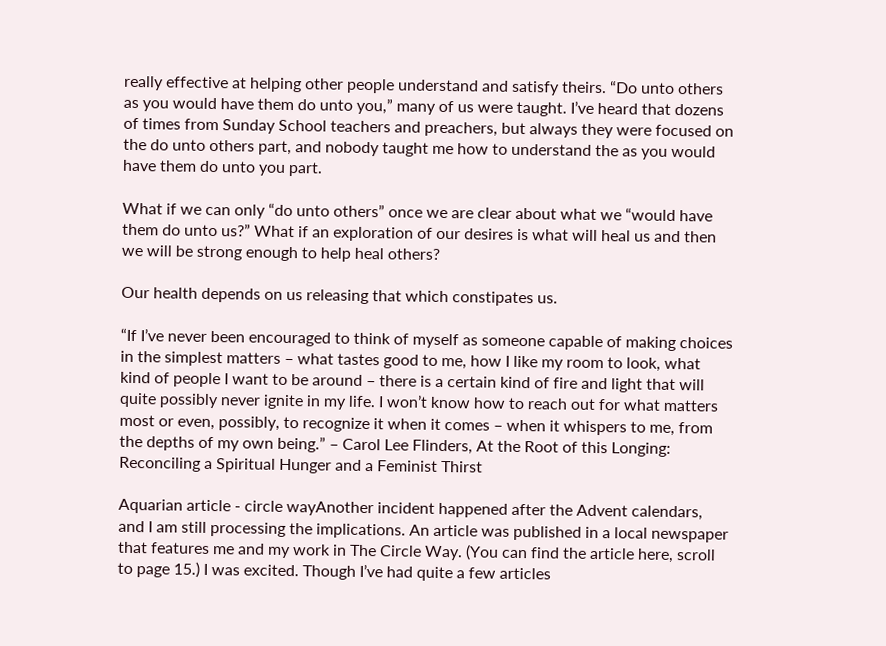really effective at helping other people understand and satisfy theirs. “Do unto others as you would have them do unto you,” many of us were taught. I’ve heard that dozens of times from Sunday School teachers and preachers, but always they were focused on the do unto others part, and nobody taught me how to understand the as you would have them do unto you part.

What if we can only “do unto others” once we are clear about what we “would have them do unto us?” What if an exploration of our desires is what will heal us and then we will be strong enough to help heal others?

Our health depends on us releasing that which constipates us.

“If I’ve never been encouraged to think of myself as someone capable of making choices in the simplest matters – what tastes good to me, how I like my room to look, what kind of people I want to be around – there is a certain kind of fire and light that will quite possibly never ignite in my life. I won’t know how to reach out for what matters most or even, possibly, to recognize it when it comes – when it whispers to me, from the depths of my own being.” – Carol Lee Flinders, At the Root of this Longing: Reconciling a Spiritual Hunger and a Feminist Thirst

Aquarian article - circle wayAnother incident happened after the Advent calendars, and I am still processing the implications. An article was published in a local newspaper that features me and my work in The Circle Way. (You can find the article here, scroll to page 15.) I was excited. Though I’ve had quite a few articles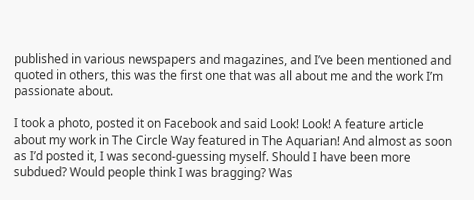published in various newspapers and magazines, and I’ve been mentioned and quoted in others, this was the first one that was all about me and the work I’m passionate about.

I took a photo, posted it on Facebook and said Look! Look! A feature article about my work in The Circle Way featured in The Aquarian! And almost as soon as I’d posted it, I was second-guessing myself. Should I have been more subdued? Would people think I was bragging? Was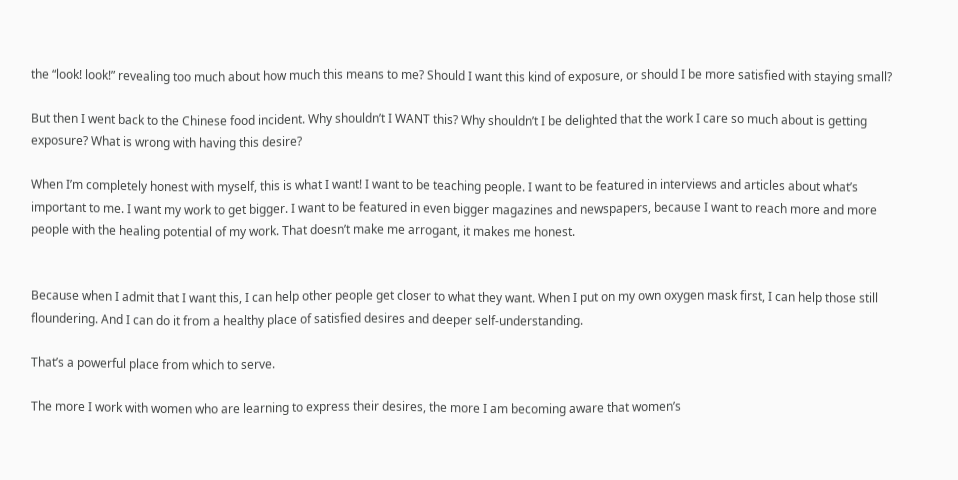the “look! look!” revealing too much about how much this means to me? Should I want this kind of exposure, or should I be more satisfied with staying small?

But then I went back to the Chinese food incident. Why shouldn’t I WANT this? Why shouldn’t I be delighted that the work I care so much about is getting exposure? What is wrong with having this desire?

When I’m completely honest with myself, this is what I want! I want to be teaching people. I want to be featured in interviews and articles about what’s important to me. I want my work to get bigger. I want to be featured in even bigger magazines and newspapers, because I want to reach more and more people with the healing potential of my work. That doesn’t make me arrogant, it makes me honest.


Because when I admit that I want this, I can help other people get closer to what they want. When I put on my own oxygen mask first, I can help those still floundering. And I can do it from a healthy place of satisfied desires and deeper self-understanding.

That’s a powerful place from which to serve.

The more I work with women who are learning to express their desires, the more I am becoming aware that women’s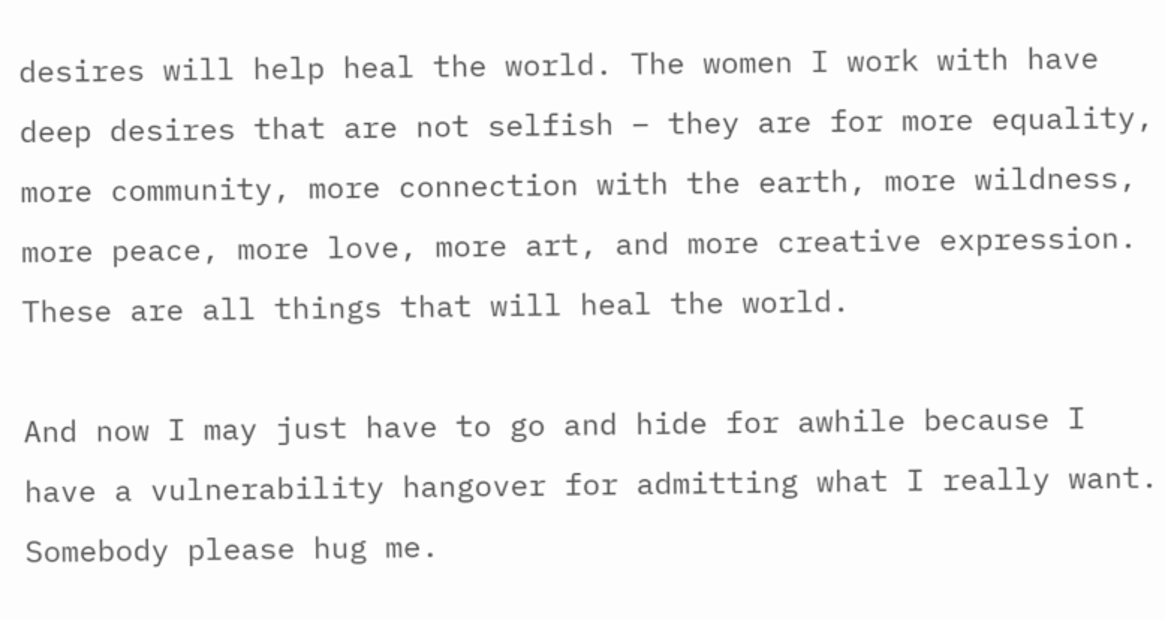desires will help heal the world. The women I work with have deep desires that are not selfish – they are for more equality, more community, more connection with the earth, more wildness, more peace, more love, more art, and more creative expression. These are all things that will heal the world.

And now I may just have to go and hide for awhile because I have a vulnerability hangover for admitting what I really want. Somebody please hug me.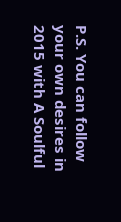P.S. You can follow your own desires in 2015 with A Soulful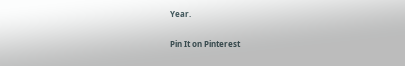Year.

Pin It on Pinterest